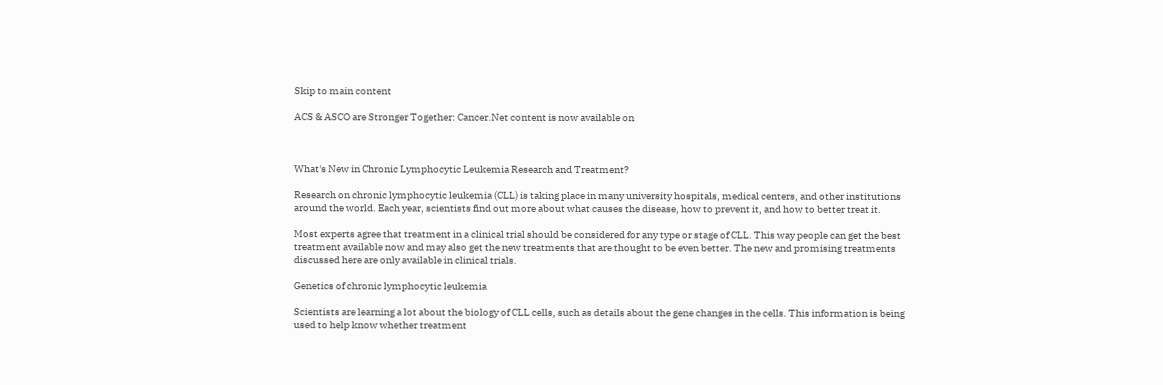Skip to main content

ACS & ASCO are Stronger Together: Cancer.Net content is now available on



What's New in Chronic Lymphocytic Leukemia Research and Treatment?

Research on chronic lymphocytic leukemia (CLL) is taking place in many university hospitals, medical centers, and other institutions around the world. Each year, scientists find out more about what causes the disease, how to prevent it, and how to better treat it.

Most experts agree that treatment in a clinical trial should be considered for any type or stage of CLL. This way people can get the best treatment available now and may also get the new treatments that are thought to be even better. The new and promising treatments discussed here are only available in clinical trials.

Genetics of chronic lymphocytic leukemia

Scientists are learning a lot about the biology of CLL cells, such as details about the gene changes in the cells. This information is being used to help know whether treatment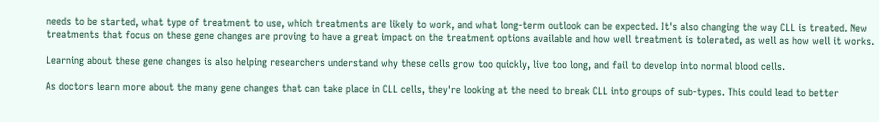needs to be started, what type of treatment to use, which treatments are likely to work, and what long-term outlook can be expected. It's also changing the way CLL is treated. New treatments that focus on these gene changes are proving to have a great impact on the treatment options available and how well treatment is tolerated, as well as how well it works.

Learning about these gene changes is also helping researchers understand why these cells grow too quickly, live too long, and fail to develop into normal blood cells.

As doctors learn more about the many gene changes that can take place in CLL cells, they're looking at the need to break CLL into groups of sub-types. This could lead to better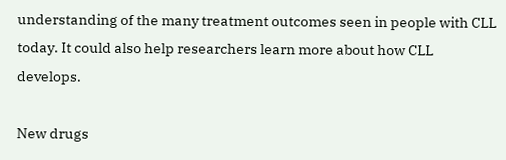understanding of the many treatment outcomes seen in people with CLL today. It could also help researchers learn more about how CLL develops.

New drugs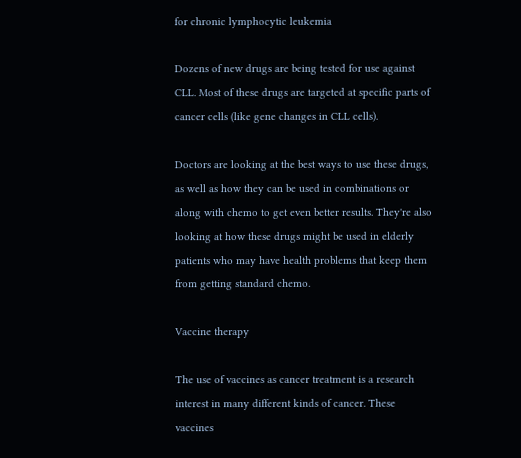for chronic lymphocytic leukemia

Dozens of new drugs are being tested for use against CLL. Most of these drugs are targeted at specific parts of cancer cells (like gene changes in CLL cells).

Doctors are looking at the best ways to use these drugs, as well as how they can be used in combinations or along with chemo to get even better results. They're also looking at how these drugs might be used in elderly patients who may have health problems that keep them from getting standard chemo.

Vaccine therapy

The use of vaccines as cancer treatment is a research interest in many different kinds of cancer. These vaccines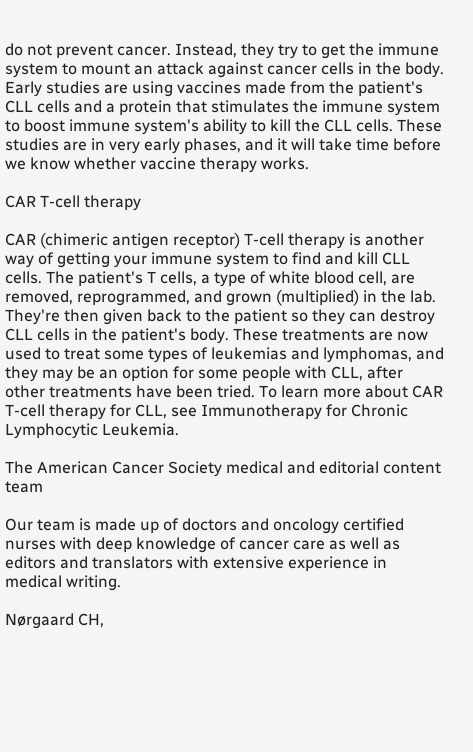do not prevent cancer. Instead, they try to get the immune system to mount an attack against cancer cells in the body. Early studies are using vaccines made from the patient's CLL cells and a protein that stimulates the immune system to boost immune system's ability to kill the CLL cells. These studies are in very early phases, and it will take time before we know whether vaccine therapy works.

CAR T-cell therapy

CAR (chimeric antigen receptor) T-cell therapy is another way of getting your immune system to find and kill CLL cells. The patient's T cells, a type of white blood cell, are removed, reprogrammed, and grown (multiplied) in the lab. They're then given back to the patient so they can destroy CLL cells in the patient's body. These treatments are now used to treat some types of leukemias and lymphomas, and they may be an option for some people with CLL, after other treatments have been tried. To learn more about CAR T-cell therapy for CLL, see Immunotherapy for Chronic Lymphocytic Leukemia.

The American Cancer Society medical and editorial content team

Our team is made up of doctors and oncology certified nurses with deep knowledge of cancer care as well as editors and translators with extensive experience in medical writing.

Nørgaard CH,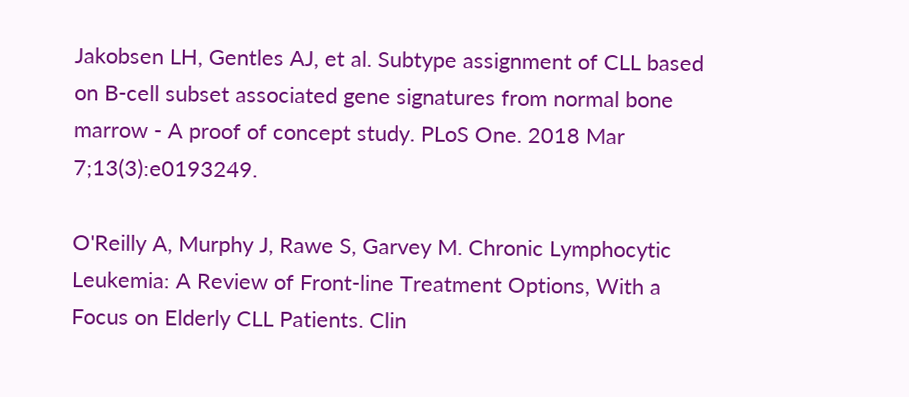Jakobsen LH, Gentles AJ, et al. Subtype assignment of CLL based on B-cell subset associated gene signatures from normal bone marrow - A proof of concept study. PLoS One. 2018 Mar 7;13(3):e0193249.

O'Reilly A, Murphy J, Rawe S, Garvey M. Chronic Lymphocytic Leukemia: A Review of Front-line Treatment Options, With a Focus on Elderly CLL Patients. Clin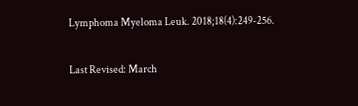Lymphoma Myeloma Leuk. 2018;18(4):249-256.

Last Revised: March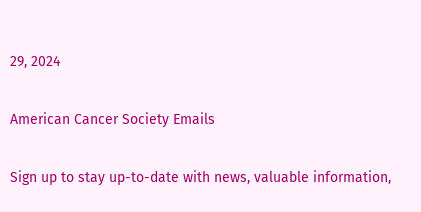29, 2024

American Cancer Society Emails

Sign up to stay up-to-date with news, valuable information,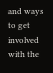and ways to get involved with the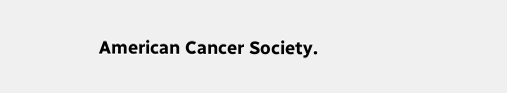American Cancer Society.